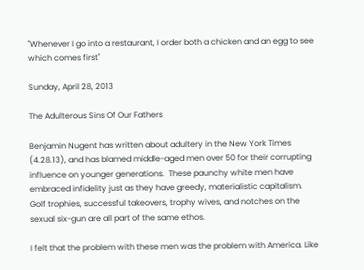"Whenever I go into a restaurant, I order both a chicken and an egg to see which comes first"

Sunday, April 28, 2013

The Adulterous Sins Of Our Fathers

Benjamin Nugent has written about adultery in the New York Times (4.28.13), and has blamed middle-aged men over 50 for their corrupting influence on younger generations.  These paunchy white men have embraced infidelity just as they have greedy, materialistic capitalism. Golf trophies, successful takeovers, trophy wives, and notches on the sexual six-gun are all part of the same ethos.

I felt that the problem with these men was the problem with America. Like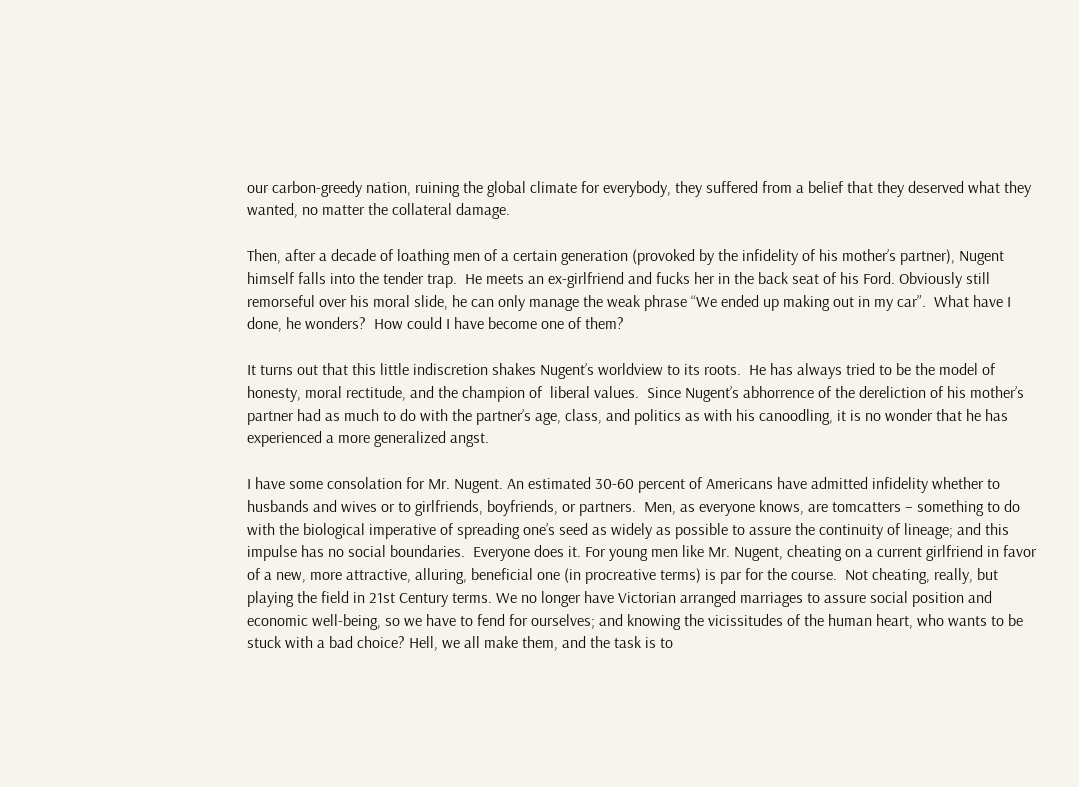our carbon-greedy nation, ruining the global climate for everybody, they suffered from a belief that they deserved what they wanted, no matter the collateral damage.

Then, after a decade of loathing men of a certain generation (provoked by the infidelity of his mother’s partner), Nugent himself falls into the tender trap.  He meets an ex-girlfriend and fucks her in the back seat of his Ford. Obviously still remorseful over his moral slide, he can only manage the weak phrase “We ended up making out in my car”.  What have I done, he wonders?  How could I have become one of them?

It turns out that this little indiscretion shakes Nugent’s worldview to its roots.  He has always tried to be the model of honesty, moral rectitude, and the champion of  liberal values.  Since Nugent’s abhorrence of the dereliction of his mother’s partner had as much to do with the partner’s age, class, and politics as with his canoodling, it is no wonder that he has experienced a more generalized angst.

I have some consolation for Mr. Nugent. An estimated 30-60 percent of Americans have admitted infidelity whether to husbands and wives or to girlfriends, boyfriends, or partners.  Men, as everyone knows, are tomcatters – something to do with the biological imperative of spreading one’s seed as widely as possible to assure the continuity of lineage; and this impulse has no social boundaries.  Everyone does it. For young men like Mr. Nugent, cheating on a current girlfriend in favor of a new, more attractive, alluring, beneficial one (in procreative terms) is par for the course.  Not cheating, really, but playing the field in 21st Century terms. We no longer have Victorian arranged marriages to assure social position and economic well-being, so we have to fend for ourselves; and knowing the vicissitudes of the human heart, who wants to be stuck with a bad choice? Hell, we all make them, and the task is to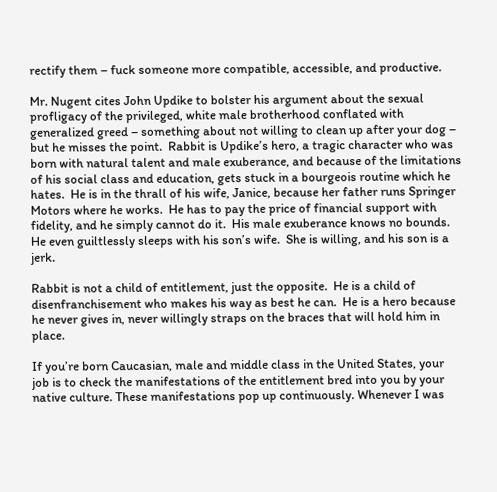rectify them – fuck someone more compatible, accessible, and productive.

Mr. Nugent cites John Updike to bolster his argument about the sexual profligacy of the privileged, white male brotherhood conflated with generalized greed – something about not willing to clean up after your dog – but he misses the point.  Rabbit is Updike’s hero, a tragic character who was born with natural talent and male exuberance, and because of the limitations of his social class and education, gets stuck in a bourgeois routine which he hates.  He is in the thrall of his wife, Janice, because her father runs Springer Motors where he works.  He has to pay the price of financial support with fidelity, and he simply cannot do it.  His male exuberance knows no bounds.  He even guiltlessly sleeps with his son’s wife.  She is willing, and his son is a jerk.

Rabbit is not a child of entitlement, just the opposite.  He is a child of disenfranchisement who makes his way as best he can.  He is a hero because he never gives in, never willingly straps on the braces that will hold him in place.

If you’re born Caucasian, male and middle class in the United States, your job is to check the manifestations of the entitlement bred into you by your native culture. These manifestations pop up continuously. Whenever I was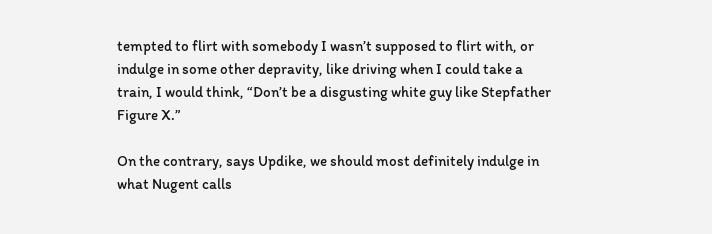tempted to flirt with somebody I wasn’t supposed to flirt with, or indulge in some other depravity, like driving when I could take a train, I would think, “Don’t be a disgusting white guy like Stepfather Figure X.”

On the contrary, says Updike, we should most definitely indulge in what Nugent calls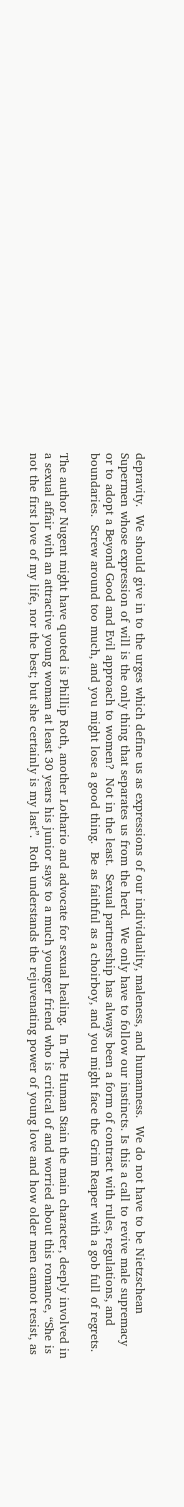depravity.  We should give in to the urges which define us as expressions of our individuality, maleness, and humanness.  We do not have to be Nietzschean Supermen whose expression of will is the only thing that separates us from the herd.  We only have to follow our instincts. Is this a call to revive male supremacy or to adopt a Beyond Good and Evil approach to women?  Not in the least.  Sexual partnership has always been a form of contract with rules, regulations, and boundaries.  Screw around too much, and you might lose a good thing.  Be as faithful as a choirboy, and you might face the Grim Reaper with a gob full of regrets.

The author Nugent might have quoted is Phillip Roth, another Lothario and advocate for sexual healing.  In The Human Stain the main character, deeply involved in a sexual affair with an attractive young woman at least 30 years his junior says to a much younger friend who is critical of and worried about this romance, “She is not the first love of my life, nor the best; but she certainly is my last”.  Roth understands the rejuvenating power of young love and how older men cannot resist, as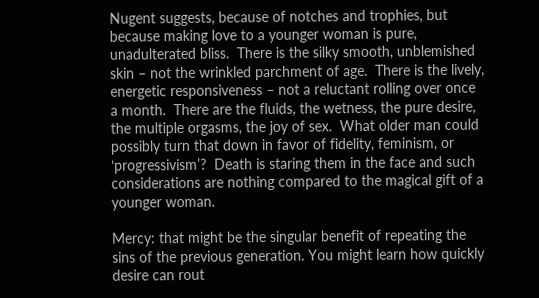Nugent suggests, because of notches and trophies, but because making love to a younger woman is pure, unadulterated bliss.  There is the silky smooth, unblemished skin – not the wrinkled parchment of age.  There is the lively, energetic responsiveness – not a reluctant rolling over once a month.  There are the fluids, the wetness, the pure desire, the multiple orgasms, the joy of sex.  What older man could possibly turn that down in favor of fidelity, feminism, or ‘progressivism’?  Death is staring them in the face and such considerations are nothing compared to the magical gift of a younger woman.

Mercy: that might be the singular benefit of repeating the sins of the previous generation. You might learn how quickly desire can rout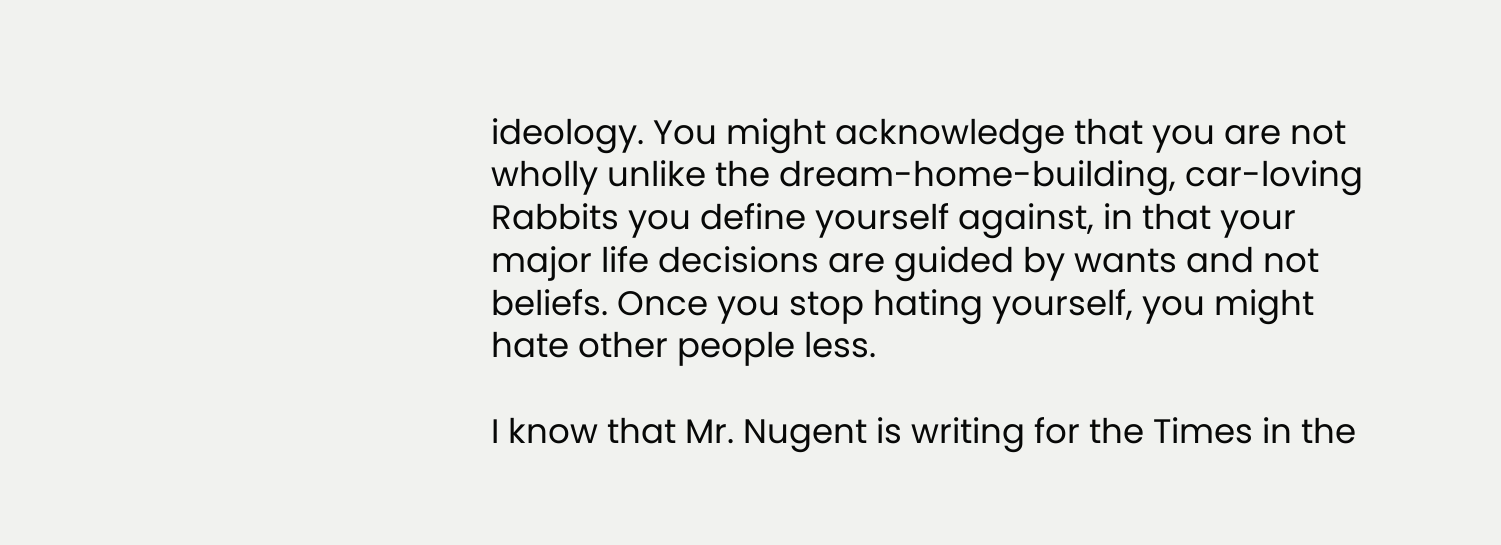ideology. You might acknowledge that you are not wholly unlike the dream-home-building, car-loving Rabbits you define yourself against, in that your major life decisions are guided by wants and not beliefs. Once you stop hating yourself, you might hate other people less.

I know that Mr. Nugent is writing for the Times in the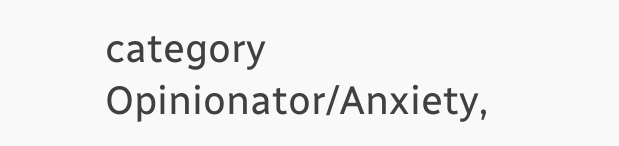category Opinionator/Anxiety,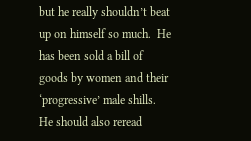but he really shouldn’t beat up on himself so much.  He has been sold a bill of goods by women and their ‘progressive’ male shills.  He should also reread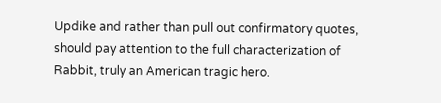Updike and rather than pull out confirmatory quotes, should pay attention to the full characterization of Rabbit, truly an American tragic hero.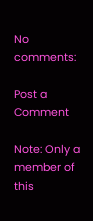No comments:

Post a Comment

Note: Only a member of this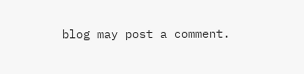blog may post a comment.